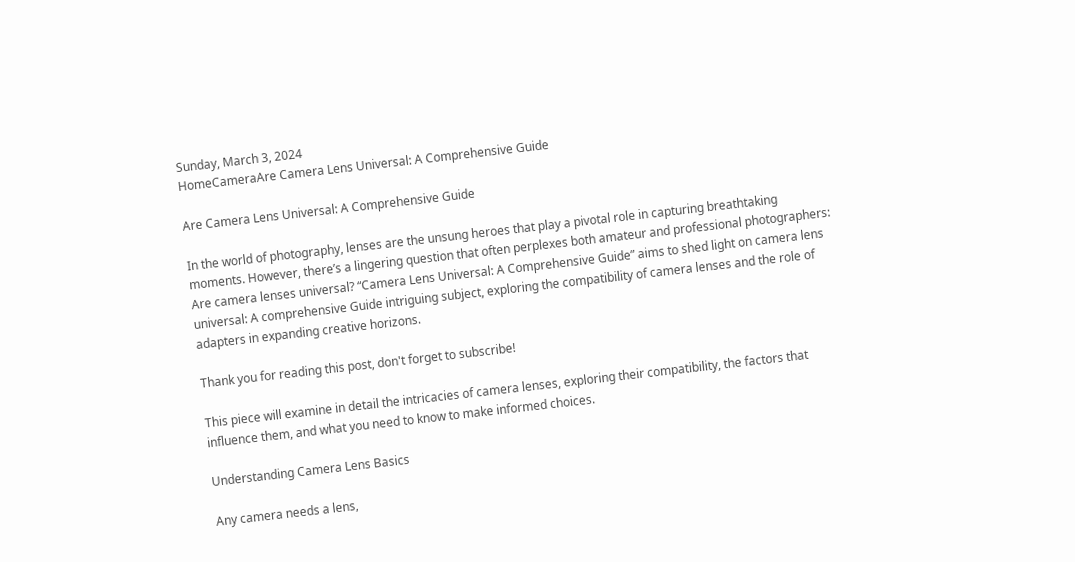Sunday, March 3, 2024
HomeCameraAre Camera Lens Universal: A Comprehensive Guide

Are Camera Lens Universal: A Comprehensive Guide

In the world of photography, lenses are the unsung heroes that play a pivotal role in capturing breathtaking moments. However, there’s a lingering question that often perplexes both amateur and professional photographers: Are camera lenses universal? “Camera Lens Universal: A Comprehensive Guide” aims to shed light on camera lens universal: A comprehensive Guide intriguing subject, exploring the compatibility of camera lenses and the role of adapters in expanding creative horizons.

Thank you for reading this post, don't forget to subscribe!

This piece will examine in detail the intricacies of camera lenses, exploring their compatibility, the factors that influence them, and what you need to know to make informed choices.

Understanding Camera Lens Basics

Any camera needs a lens,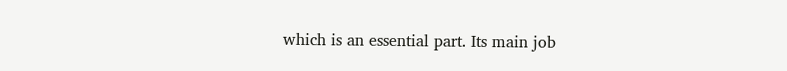which is an essential part. Its main job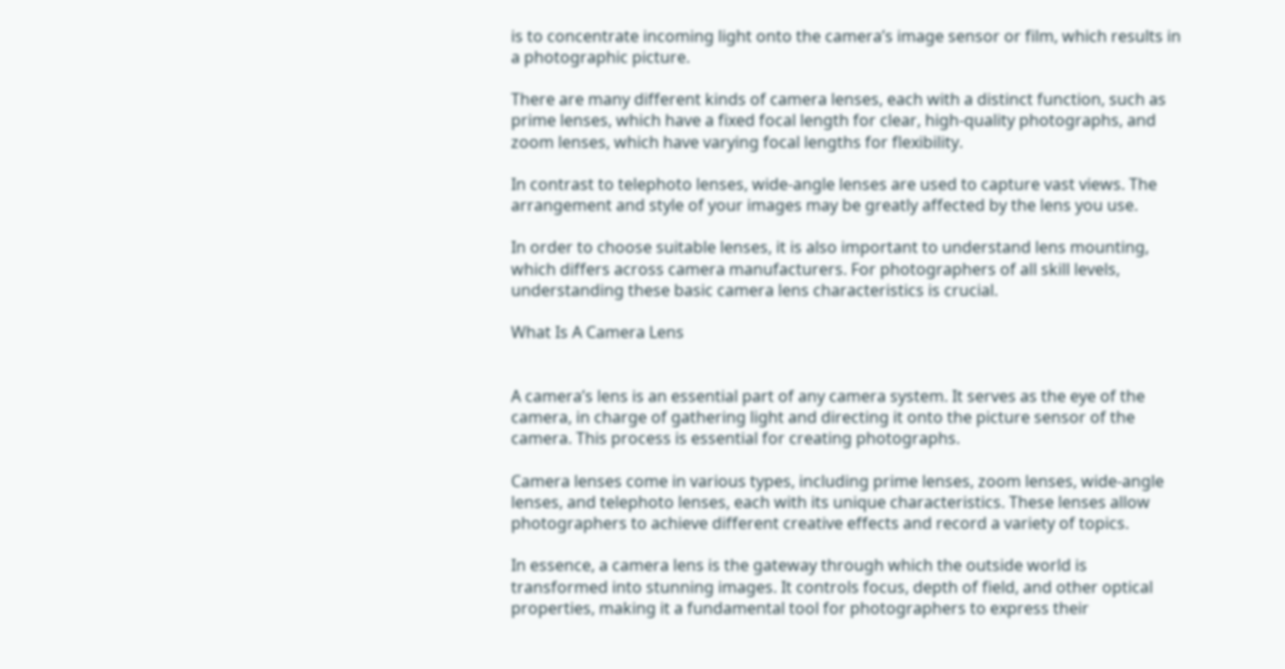is to concentrate incoming light onto the camera’s image sensor or film, which results in a photographic picture.

There are many different kinds of camera lenses, each with a distinct function, such as prime lenses, which have a fixed focal length for clear, high-quality photographs, and zoom lenses, which have varying focal lengths for flexibility.

In contrast to telephoto lenses, wide-angle lenses are used to capture vast views. The arrangement and style of your images may be greatly affected by the lens you use.

In order to choose suitable lenses, it is also important to understand lens mounting, which differs across camera manufacturers. For photographers of all skill levels, understanding these basic camera lens characteristics is crucial.

What Is A Camera Lens


A camera’s lens is an essential part of any camera system. It serves as the eye of the camera, in charge of gathering light and directing it onto the picture sensor of the camera. This process is essential for creating photographs.

Camera lenses come in various types, including prime lenses, zoom lenses, wide-angle lenses, and telephoto lenses, each with its unique characteristics. These lenses allow photographers to achieve different creative effects and record a variety of topics.

In essence, a camera lens is the gateway through which the outside world is transformed into stunning images. It controls focus, depth of field, and other optical properties, making it a fundamental tool for photographers to express their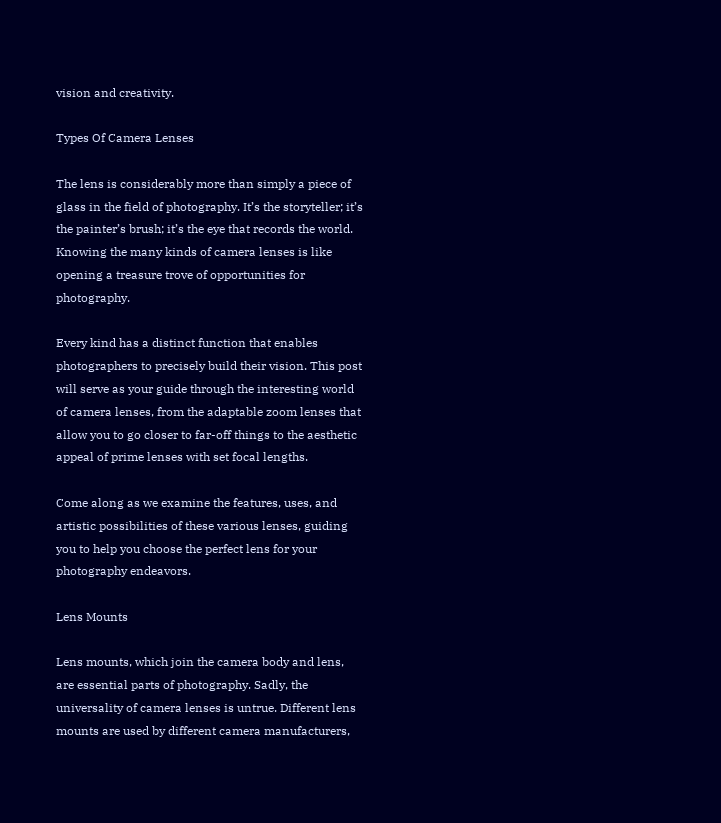vision and creativity.

Types Of Camera Lenses

The lens is considerably more than simply a piece of glass in the field of photography. It’s the storyteller; it’s the painter’s brush; it’s the eye that records the world. Knowing the many kinds of camera lenses is like opening a treasure trove of opportunities for photography.

Every kind has a distinct function that enables photographers to precisely build their vision. This post will serve as your guide through the interesting world of camera lenses, from the adaptable zoom lenses that allow you to go closer to far-off things to the aesthetic appeal of prime lenses with set focal lengths.

Come along as we examine the features, uses, and artistic possibilities of these various lenses, guiding you to help you choose the perfect lens for your photography endeavors.

Lens Mounts

Lens mounts, which join the camera body and lens, are essential parts of photography. Sadly, the universality of camera lenses is untrue. Different lens mounts are used by different camera manufacturers,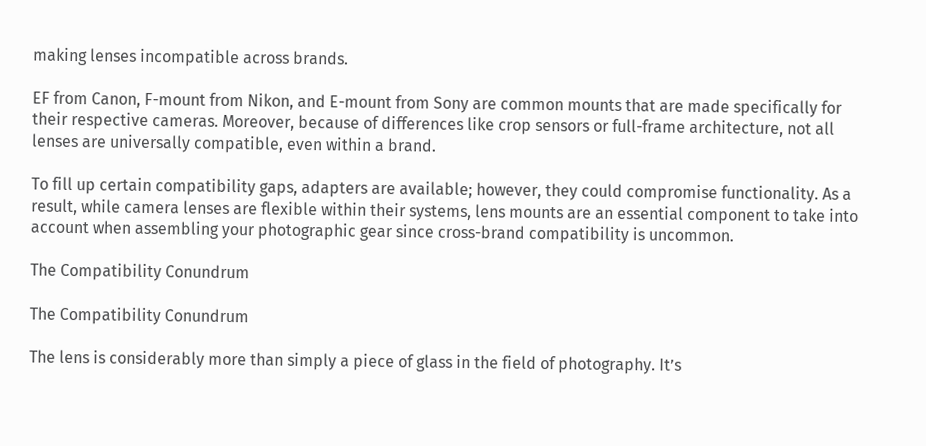making lenses incompatible across brands.

EF from Canon, F-mount from Nikon, and E-mount from Sony are common mounts that are made specifically for their respective cameras. Moreover, because of differences like crop sensors or full-frame architecture, not all lenses are universally compatible, even within a brand.

To fill up certain compatibility gaps, adapters are available; however, they could compromise functionality. As a result, while camera lenses are flexible within their systems, lens mounts are an essential component to take into account when assembling your photographic gear since cross-brand compatibility is uncommon.

The Compatibility Conundrum

The Compatibility Conundrum

The lens is considerably more than simply a piece of glass in the field of photography. It’s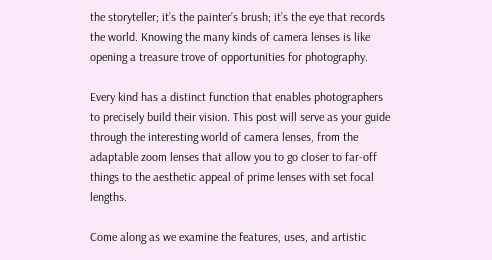the storyteller; it’s the painter’s brush; it’s the eye that records the world. Knowing the many kinds of camera lenses is like opening a treasure trove of opportunities for photography.

Every kind has a distinct function that enables photographers to precisely build their vision. This post will serve as your guide through the interesting world of camera lenses, from the adaptable zoom lenses that allow you to go closer to far-off things to the aesthetic appeal of prime lenses with set focal lengths.

Come along as we examine the features, uses, and artistic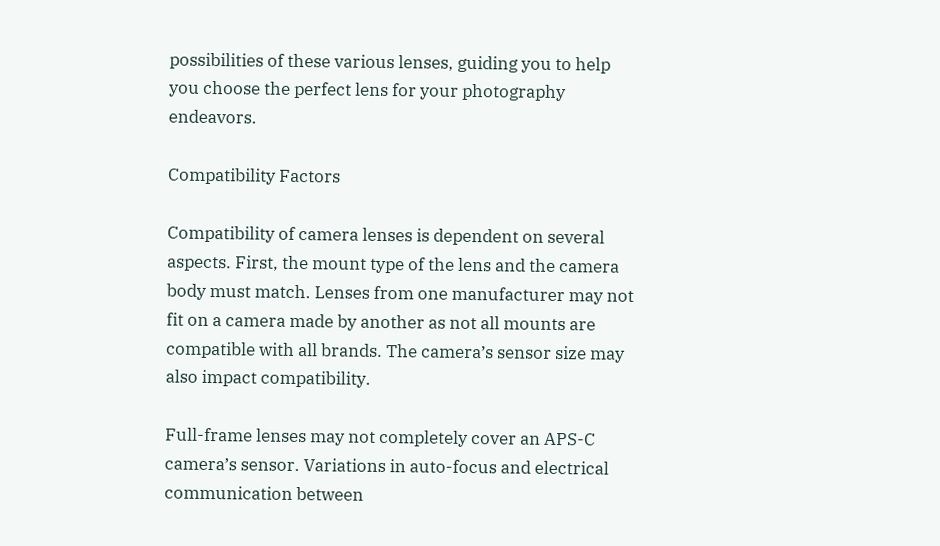possibilities of these various lenses, guiding you to help you choose the perfect lens for your photography endeavors.

Compatibility Factors

Compatibility of camera lenses is dependent on several aspects. First, the mount type of the lens and the camera body must match. Lenses from one manufacturer may not fit on a camera made by another as not all mounts are compatible with all brands. The camera’s sensor size may also impact compatibility.

Full-frame lenses may not completely cover an APS-C camera’s sensor. Variations in auto-focus and electrical communication between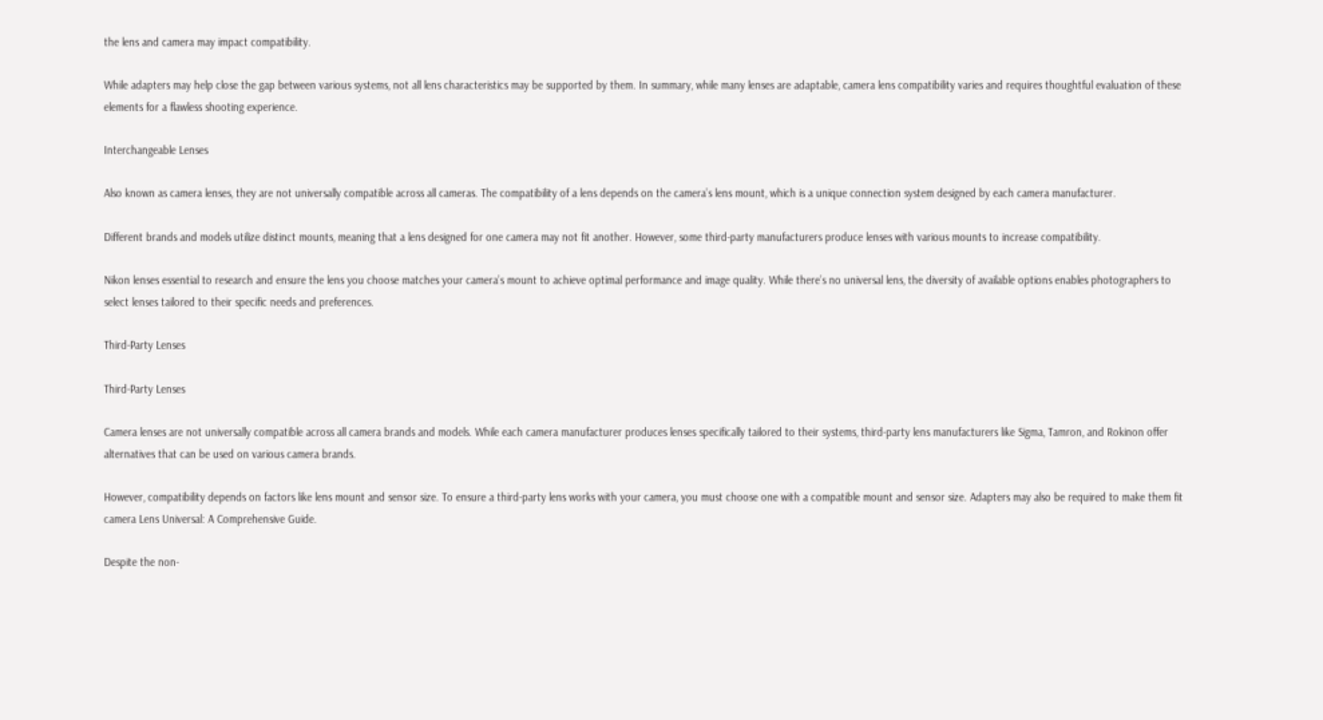the lens and camera may impact compatibility.

While adapters may help close the gap between various systems, not all lens characteristics may be supported by them. In summary, while many lenses are adaptable, camera lens compatibility varies and requires thoughtful evaluation of these elements for a flawless shooting experience.

Interchangeable Lenses

Also known as camera lenses, they are not universally compatible across all cameras. The compatibility of a lens depends on the camera’s lens mount, which is a unique connection system designed by each camera manufacturer.

Different brands and models utilize distinct mounts, meaning that a lens designed for one camera may not fit another. However, some third-party manufacturers produce lenses with various mounts to increase compatibility.

Nikon lenses essential to research and ensure the lens you choose matches your camera’s mount to achieve optimal performance and image quality. While there’s no universal lens, the diversity of available options enables photographers to select lenses tailored to their specific needs and preferences.

Third-Party Lenses

Third-Party Lenses

Camera lenses are not universally compatible across all camera brands and models. While each camera manufacturer produces lenses specifically tailored to their systems, third-party lens manufacturers like Sigma, Tamron, and Rokinon offer alternatives that can be used on various camera brands.

However, compatibility depends on factors like lens mount and sensor size. To ensure a third-party lens works with your camera, you must choose one with a compatible mount and sensor size. Adapters may also be required to make them fit  camera Lens Universal: A Comprehensive Guide.

Despite the non-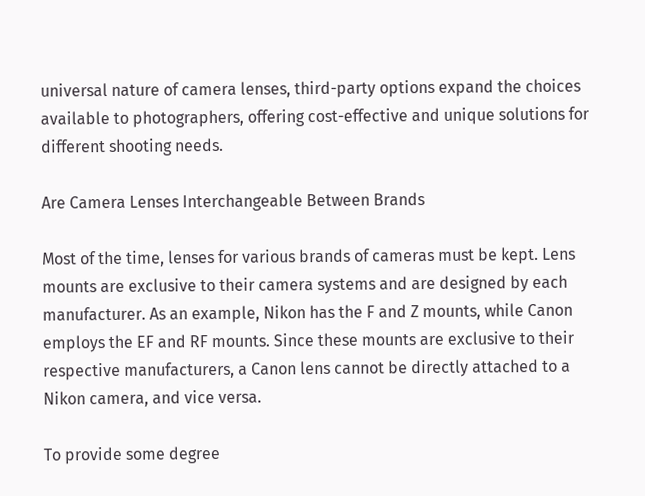universal nature of camera lenses, third-party options expand the choices available to photographers, offering cost-effective and unique solutions for different shooting needs.

Are Camera Lenses Interchangeable Between Brands

Most of the time, lenses for various brands of cameras must be kept. Lens mounts are exclusive to their camera systems and are designed by each manufacturer. As an example, Nikon has the F and Z mounts, while Canon employs the EF and RF mounts. Since these mounts are exclusive to their respective manufacturers, a Canon lens cannot be directly attached to a Nikon camera, and vice versa.

To provide some degree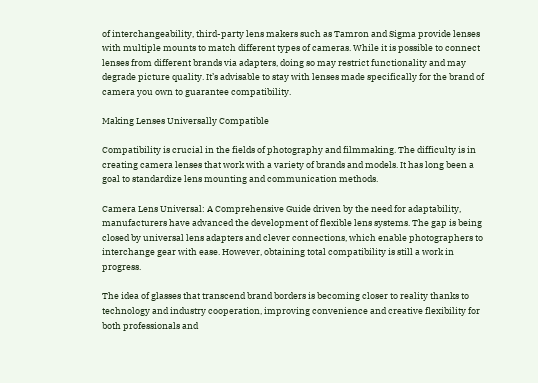of interchangeability, third-party lens makers such as Tamron and Sigma provide lenses with multiple mounts to match different types of cameras. While it is possible to connect lenses from different brands via adapters, doing so may restrict functionality and may degrade picture quality. It’s advisable to stay with lenses made specifically for the brand of camera you own to guarantee compatibility.

Making Lenses Universally Compatible

Compatibility is crucial in the fields of photography and filmmaking. The difficulty is in creating camera lenses that work with a variety of brands and models. It has long been a goal to standardize lens mounting and communication methods.

Camera Lens Universal: A Comprehensive Guide driven by the need for adaptability, manufacturers have advanced the development of flexible lens systems. The gap is being closed by universal lens adapters and clever connections, which enable photographers to interchange gear with ease. However, obtaining total compatibility is still a work in progress.

The idea of glasses that transcend brand borders is becoming closer to reality thanks to technology and industry cooperation, improving convenience and creative flexibility for both professionals and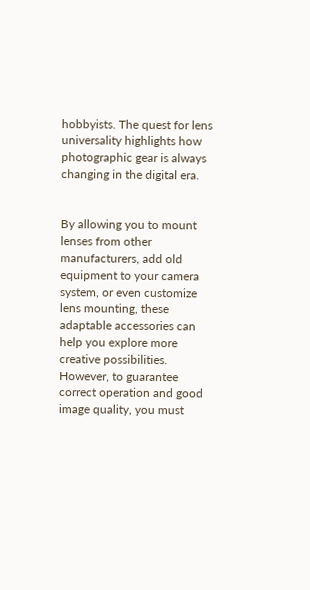hobbyists. The quest for lens universality highlights how photographic gear is always changing in the digital era.


By allowing you to mount lenses from other manufacturers, add old equipment to your camera system, or even customize lens mounting, these adaptable accessories can help you explore more creative possibilities. However, to guarantee correct operation and good image quality, you must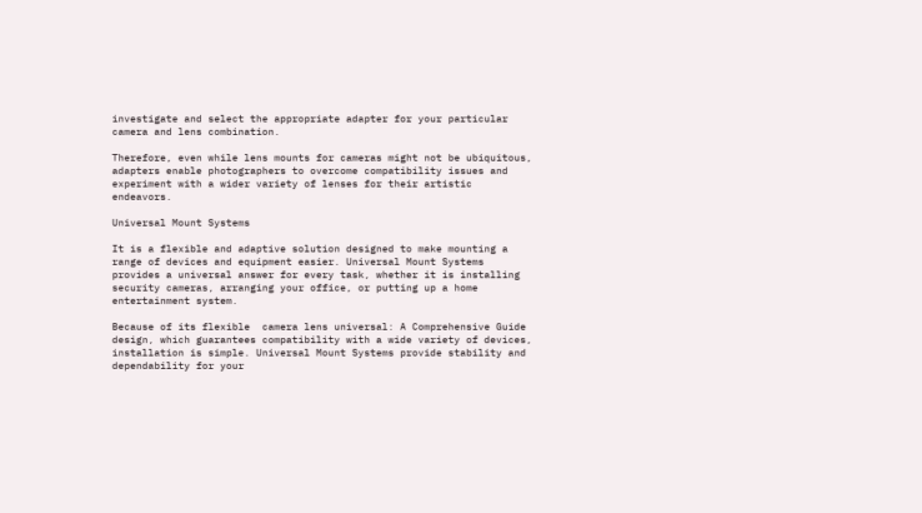investigate and select the appropriate adapter for your particular camera and lens combination.

Therefore, even while lens mounts for cameras might not be ubiquitous, adapters enable photographers to overcome compatibility issues and experiment with a wider variety of lenses for their artistic endeavors.

Universal Mount Systems

It is a flexible and adaptive solution designed to make mounting a range of devices and equipment easier. Universal Mount Systems provides a universal answer for every task, whether it is installing security cameras, arranging your office, or putting up a home entertainment system.

Because of its flexible  camera lens universal: A Comprehensive Guide design, which guarantees compatibility with a wide variety of devices, installation is simple. Universal Mount Systems provide stability and dependability for your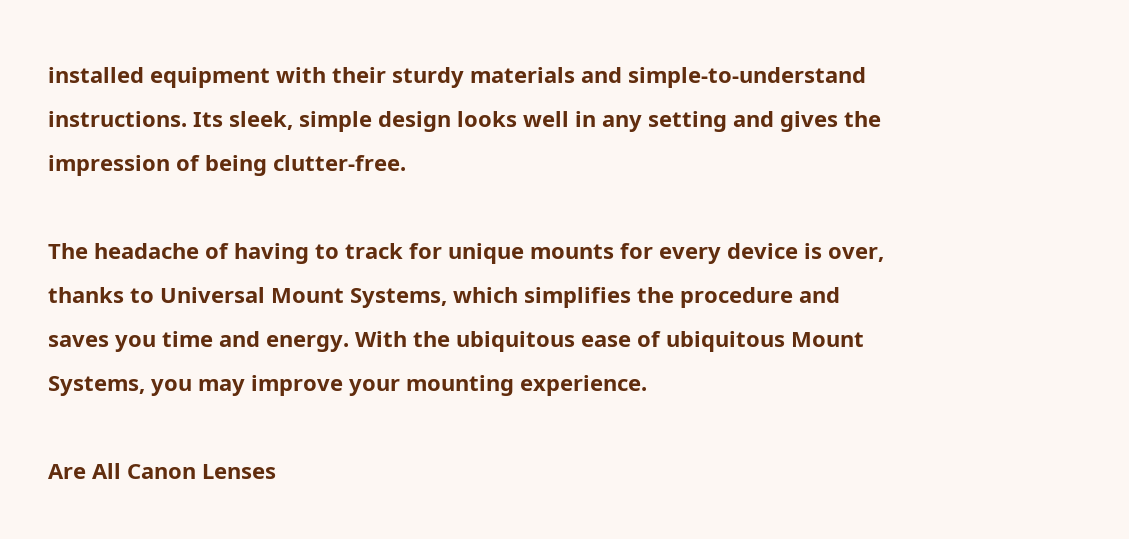installed equipment with their sturdy materials and simple-to-understand instructions. Its sleek, simple design looks well in any setting and gives the impression of being clutter-free.

The headache of having to track for unique mounts for every device is over, thanks to Universal Mount Systems, which simplifies the procedure and saves you time and energy. With the ubiquitous ease of ubiquitous Mount Systems, you may improve your mounting experience.

Are All Canon Lenses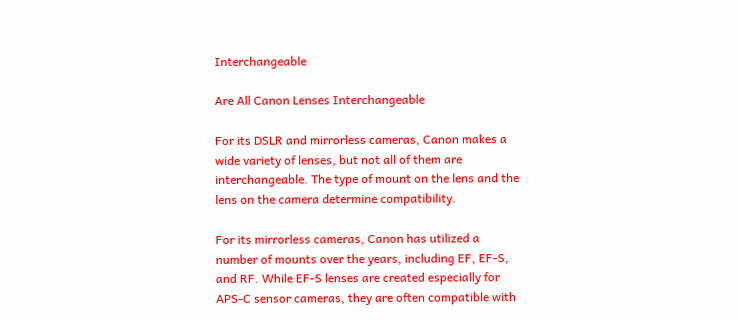Interchangeable

Are All Canon Lenses Interchangeable

For its DSLR and mirrorless cameras, Canon makes a wide variety of lenses, but not all of them are interchangeable. The type of mount on the lens and the lens on the camera determine compatibility.

For its mirrorless cameras, Canon has utilized a number of mounts over the years, including EF, EF-S, and RF. While EF-S lenses are created especially for APS-C sensor cameras, they are often compatible with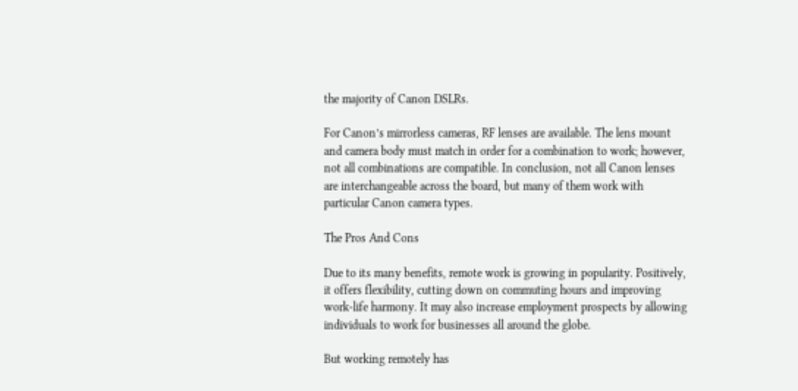the majority of Canon DSLRs.

For Canon’s mirrorless cameras, RF lenses are available. The lens mount and camera body must match in order for a combination to work; however, not all combinations are compatible. In conclusion, not all Canon lenses are interchangeable across the board, but many of them work with particular Canon camera types.

The Pros And Cons

Due to its many benefits, remote work is growing in popularity. Positively, it offers flexibility, cutting down on commuting hours and improving work-life harmony. It may also increase employment prospects by allowing individuals to work for businesses all around the globe.

But working remotely has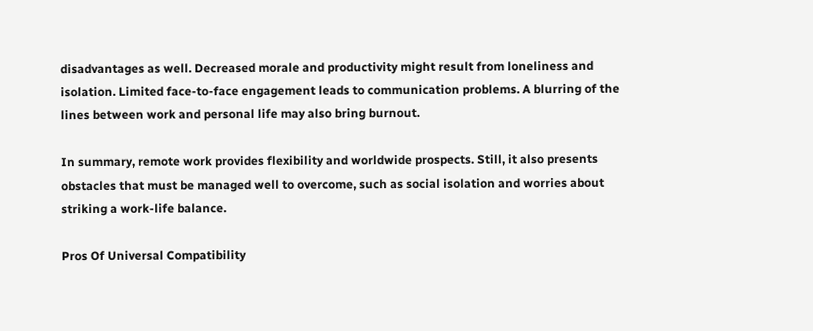disadvantages as well. Decreased morale and productivity might result from loneliness and isolation. Limited face-to-face engagement leads to communication problems. A blurring of the lines between work and personal life may also bring burnout.

In summary, remote work provides flexibility and worldwide prospects. Still, it also presents obstacles that must be managed well to overcome, such as social isolation and worries about striking a work-life balance.

Pros Of Universal Compatibility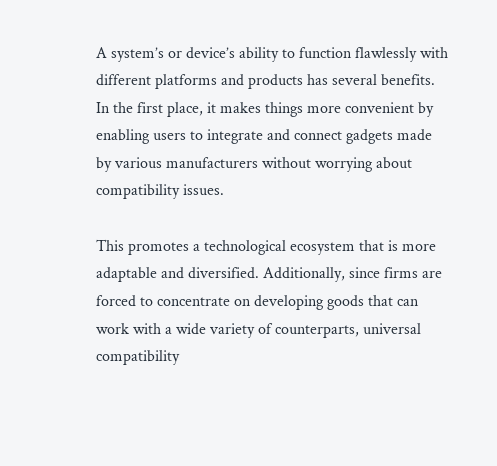A system’s or device’s ability to function flawlessly with different platforms and products has several benefits. In the first place, it makes things more convenient by enabling users to integrate and connect gadgets made by various manufacturers without worrying about compatibility issues.

This promotes a technological ecosystem that is more adaptable and diversified. Additionally, since firms are forced to concentrate on developing goods that can work with a wide variety of counterparts, universal compatibility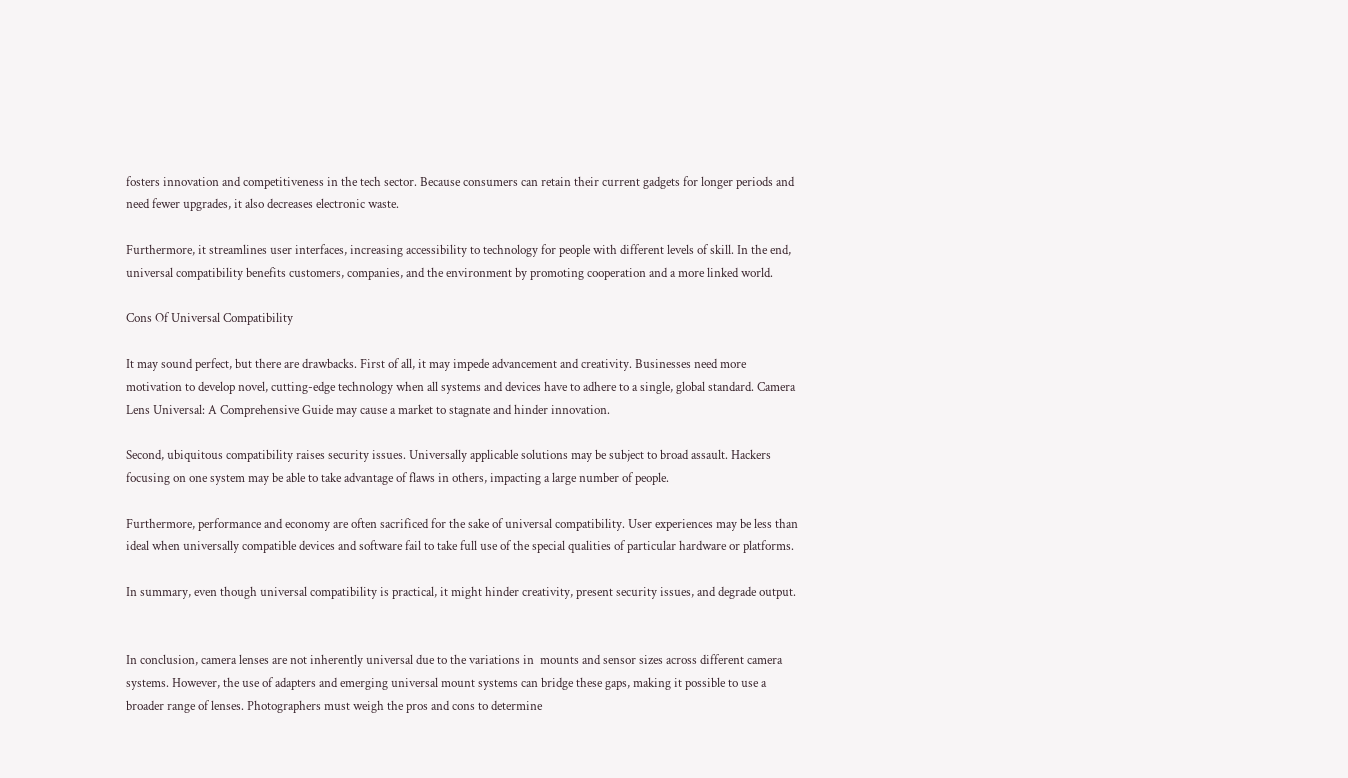fosters innovation and competitiveness in the tech sector. Because consumers can retain their current gadgets for longer periods and need fewer upgrades, it also decreases electronic waste.

Furthermore, it streamlines user interfaces, increasing accessibility to technology for people with different levels of skill. In the end, universal compatibility benefits customers, companies, and the environment by promoting cooperation and a more linked world.

Cons Of Universal Compatibility

It may sound perfect, but there are drawbacks. First of all, it may impede advancement and creativity. Businesses need more motivation to develop novel, cutting-edge technology when all systems and devices have to adhere to a single, global standard. Camera Lens Universal: A Comprehensive Guide may cause a market to stagnate and hinder innovation.

Second, ubiquitous compatibility raises security issues. Universally applicable solutions may be subject to broad assault. Hackers focusing on one system may be able to take advantage of flaws in others, impacting a large number of people.

Furthermore, performance and economy are often sacrificed for the sake of universal compatibility. User experiences may be less than ideal when universally compatible devices and software fail to take full use of the special qualities of particular hardware or platforms.

In summary, even though universal compatibility is practical, it might hinder creativity, present security issues, and degrade output.


In conclusion, camera lenses are not inherently universal due to the variations in  mounts and sensor sizes across different camera systems. However, the use of adapters and emerging universal mount systems can bridge these gaps, making it possible to use a broader range of lenses. Photographers must weigh the pros and cons to determine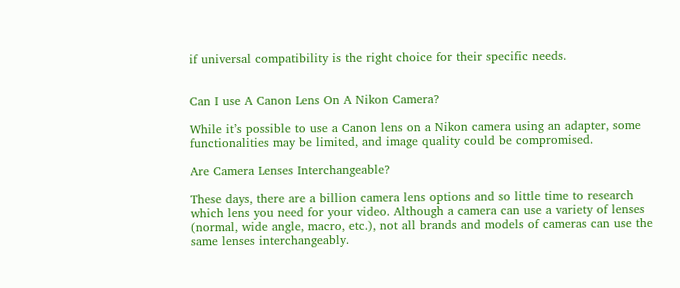if universal compatibility is the right choice for their specific needs.


Can I use A Canon Lens On A Nikon Camera?

While it’s possible to use a Canon lens on a Nikon camera using an adapter, some functionalities may be limited, and image quality could be compromised.

Are Camera Lenses Interchangeable?

These days, there are a billion camera lens options and so little time to research which lens you need for your video. Although a camera can use a variety of lenses (normal, wide angle, macro, etc.), not all brands and models of cameras can use the same lenses interchangeably.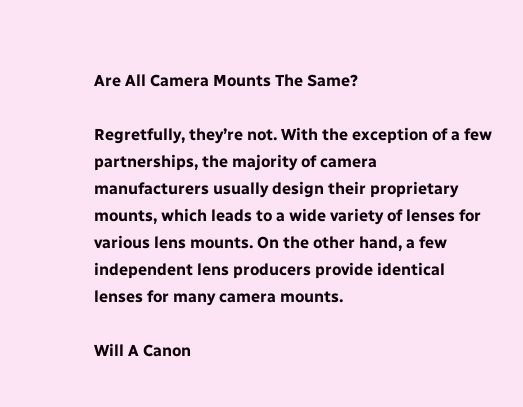Are All Camera Mounts The Same?

Regretfully, they’re not. With the exception of a few partnerships, the majority of camera manufacturers usually design their proprietary mounts, which leads to a wide variety of lenses for various lens mounts. On the other hand, a few independent lens producers provide identical lenses for many camera mounts.

Will A Canon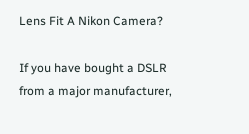Lens Fit A Nikon Camera?

If you have bought a DSLR from a major manufacturer,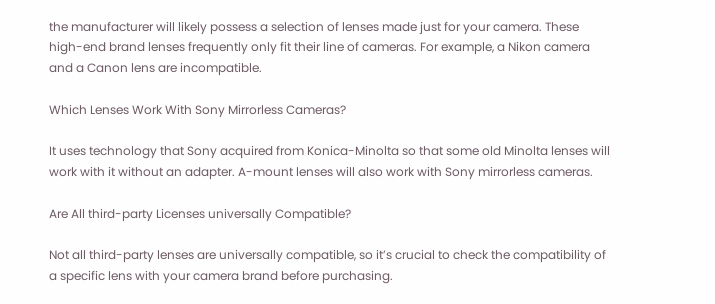the manufacturer will likely possess a selection of lenses made just for your camera. These high-end brand lenses frequently only fit their line of cameras. For example, a Nikon camera and a Canon lens are incompatible.

Which Lenses Work With Sony Mirrorless Cameras?

It uses technology that Sony acquired from Konica-Minolta so that some old Minolta lenses will work with it without an adapter. A-mount lenses will also work with Sony mirrorless cameras.

Are All third-party Licenses universally Compatible?

Not all third-party lenses are universally compatible, so it’s crucial to check the compatibility of a specific lens with your camera brand before purchasing.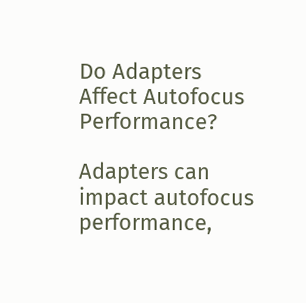Do Adapters Affect Autofocus Performance?

Adapters can impact autofocus performance,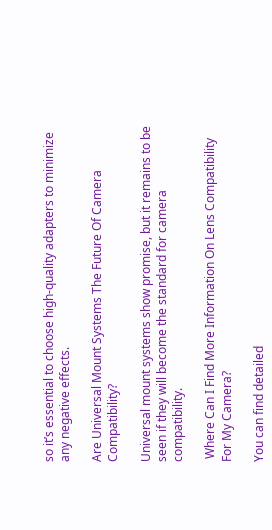so it’s essential to choose high-quality adapters to minimize any negative effects.

Are Universal Mount Systems The Future Of Camera Compatibility?

Universal mount systems show promise, but it remains to be seen if they will become the standard for camera compatibility.

 Where Can I Find More Information On Lens Compatibility For My Camera?

You can find detailed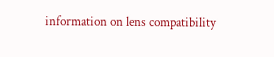information on lens compatibility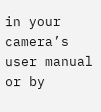in your camera’s user manual or by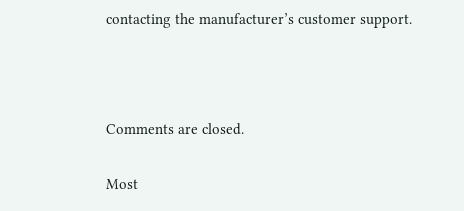contacting the manufacturer’s customer support.



Comments are closed.

Most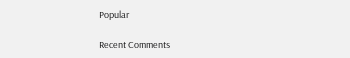Popular

Recent Comments